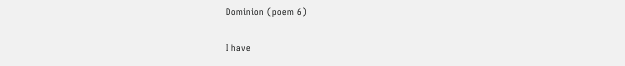Dominion (poem 6)

I have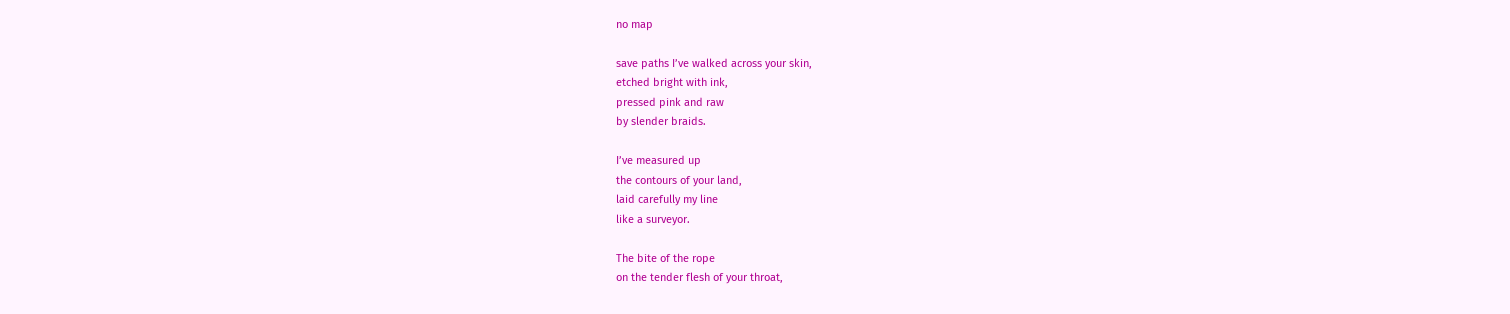no map

save paths I’ve walked across your skin,
etched bright with ink,
pressed pink and raw
by slender braids.

I’ve measured up
the contours of your land,
laid carefully my line
like a surveyor.

The bite of the rope
on the tender flesh of your throat,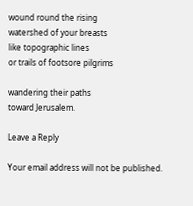wound round the rising
watershed of your breasts
like topographic lines
or trails of footsore pilgrims

wandering their paths
toward Jerusalem.

Leave a Reply

Your email address will not be published.